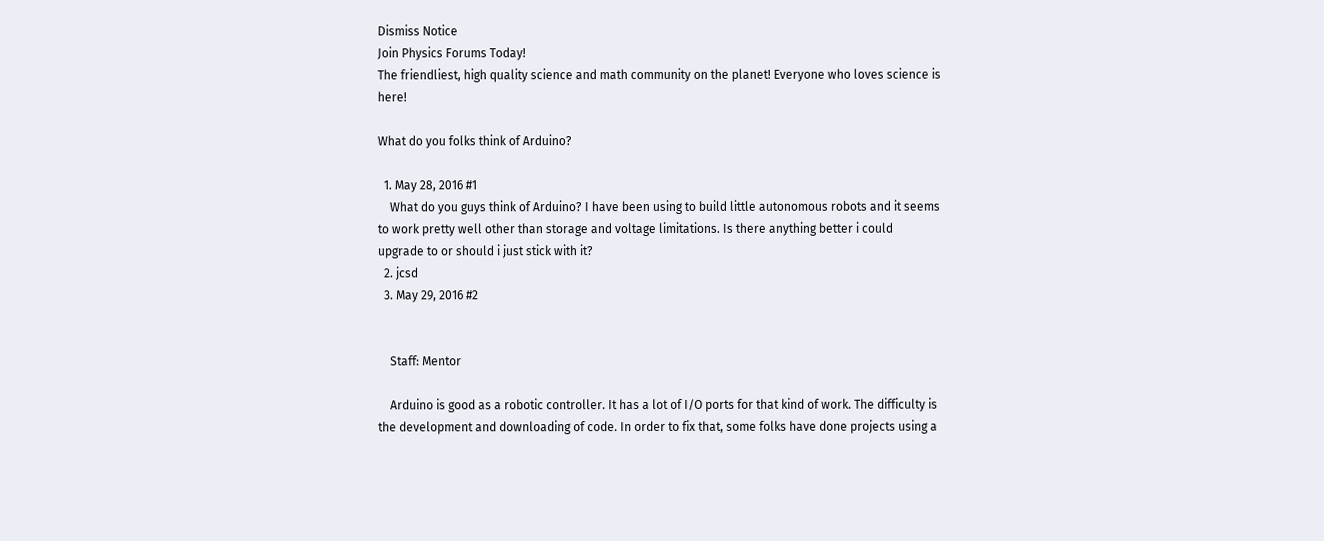Dismiss Notice
Join Physics Forums Today!
The friendliest, high quality science and math community on the planet! Everyone who loves science is here!

What do you folks think of Arduino?

  1. May 28, 2016 #1
    What do you guys think of Arduino? I have been using to build little autonomous robots and it seems to work pretty well other than storage and voltage limitations. Is there anything better i could upgrade to or should i just stick with it?
  2. jcsd
  3. May 29, 2016 #2


    Staff: Mentor

    Arduino is good as a robotic controller. It has a lot of I/O ports for that kind of work. The difficulty is the development and downloading of code. In order to fix that, some folks have done projects using a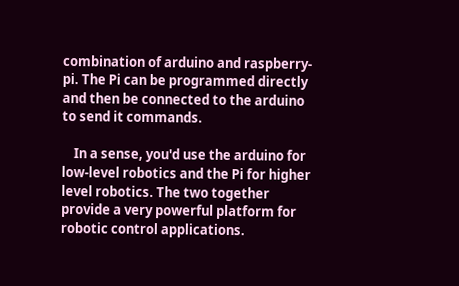combination of arduino and raspberry-pi. The Pi can be programmed directly and then be connected to the arduino to send it commands.

    In a sense, you'd use the arduino for low-level robotics and the Pi for higher level robotics. The two together provide a very powerful platform for robotic control applications.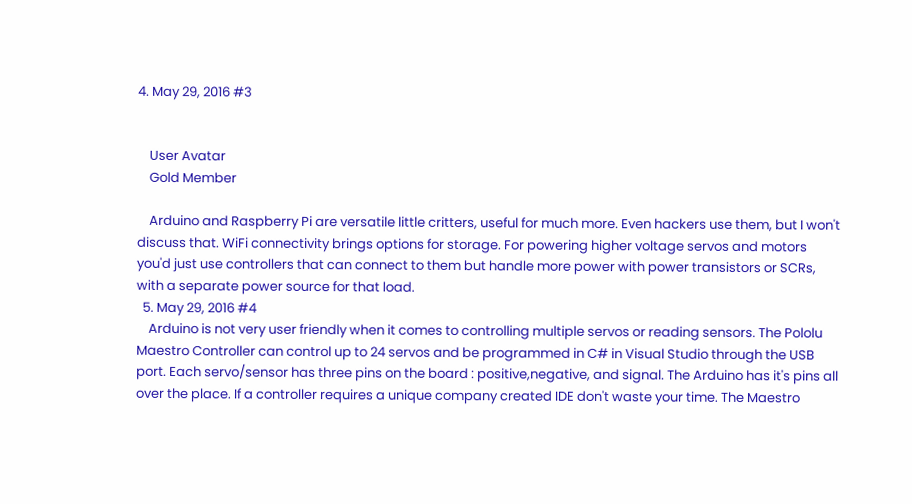4. May 29, 2016 #3


    User Avatar
    Gold Member

    Arduino and Raspberry Pi are versatile little critters, useful for much more. Even hackers use them, but I won't discuss that. WiFi connectivity brings options for storage. For powering higher voltage servos and motors you'd just use controllers that can connect to them but handle more power with power transistors or SCRs, with a separate power source for that load.
  5. May 29, 2016 #4
    Arduino is not very user friendly when it comes to controlling multiple servos or reading sensors. The Pololu Maestro Controller can control up to 24 servos and be programmed in C# in Visual Studio through the USB port. Each servo/sensor has three pins on the board : positive,negative, and signal. The Arduino has it's pins all over the place. If a controller requires a unique company created IDE don't waste your time. The Maestro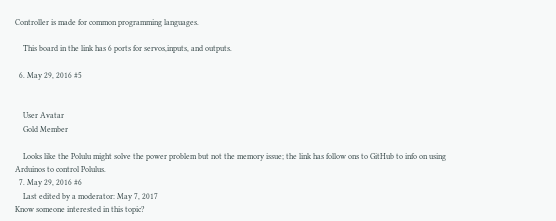Controller is made for common programming languages.

    This board in the link has 6 ports for servos,inputs, and outputs.

  6. May 29, 2016 #5


    User Avatar
    Gold Member

    Looks like the Polulu might solve the power problem but not the memory issue; the link has follow ons to GitHub to info on using Arduinos to control Polulus.
  7. May 29, 2016 #6
    Last edited by a moderator: May 7, 2017
Know someone interested in this topic?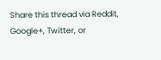Share this thread via Reddit, Google+, Twitter, or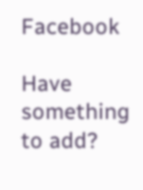Facebook

Have something to add?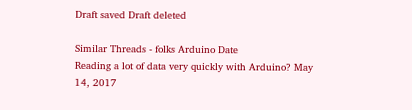Draft saved Draft deleted

Similar Threads - folks Arduino Date
Reading a lot of data very quickly with Arduino? May 14, 2017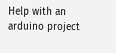Help with an arduino project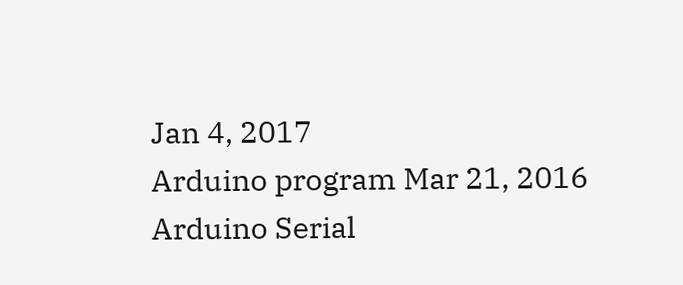Jan 4, 2017
Arduino program Mar 21, 2016
Arduino Serial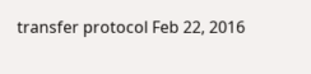transfer protocol Feb 22, 2016